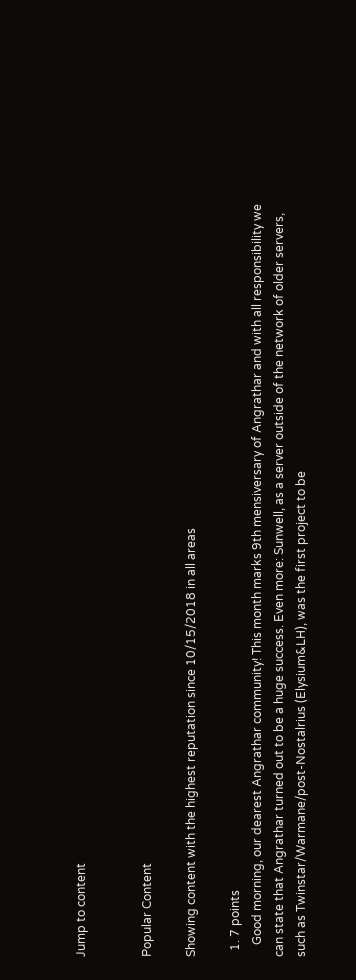Jump to content


Popular Content

Showing content with the highest reputation since 10/15/2018 in all areas

  1. 7 points
    Good morning, our dearest Angrathar community! This month marks 9th mensiversary of Angrathar and with all responsibility we can state that Angrathar turned out to be a huge success. Even more: Sunwell, as a server outside of the network of older servers, such as Twinstar/Warmane/post-Nostalrius (Elysium&LH), was the first project to be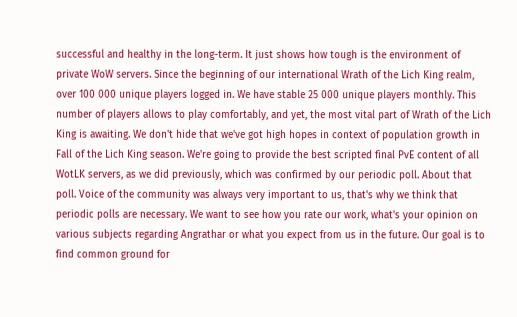successful and healthy in the long-term. It just shows how tough is the environment of private WoW servers. Since the beginning of our international Wrath of the Lich King realm, over 100 000 unique players logged in. We have stable 25 000 unique players monthly. This number of players allows to play comfortably, and yet, the most vital part of Wrath of the Lich King is awaiting. We don't hide that we've got high hopes in context of population growth in Fall of the Lich King season. We're going to provide the best scripted final PvE content of all WotLK servers, as we did previously, which was confirmed by our periodic poll. About that poll. Voice of the community was always very important to us, that's why we think that periodic polls are necessary. We want to see how you rate our work, what's your opinion on various subjects regarding Angrathar or what you expect from us in the future. Our goal is to find common ground for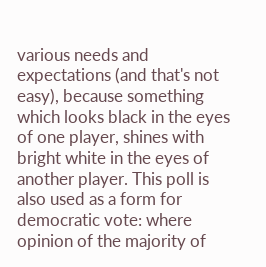various needs and expectations (and that's not easy), because something which looks black in the eyes of one player, shines with bright white in the eyes of another player. This poll is also used as a form for democratic vote: where opinion of the majority of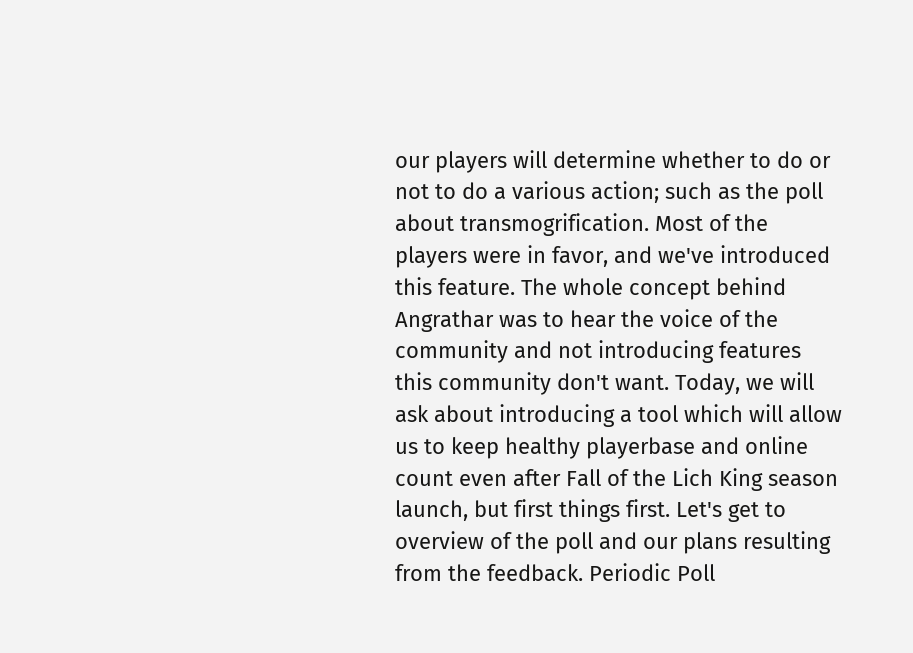our players will determine whether to do or not to do a various action; such as the poll about transmogrification. Most of the players were in favor, and we've introduced this feature. The whole concept behind Angrathar was to hear the voice of the community and not introducing features this community don't want. Today, we will ask about introducing a tool which will allow us to keep healthy playerbase and online count even after Fall of the Lich King season launch, but first things first. Let's get to overview of the poll and our plans resulting from the feedback. Periodic Poll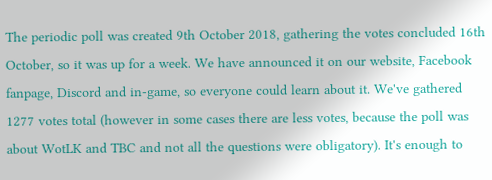The periodic poll was created 9th October 2018, gathering the votes concluded 16th October, so it was up for a week. We have announced it on our website, Facebook fanpage, Discord and in-game, so everyone could learn about it. We've gathered 1277 votes total (however in some cases there are less votes, because the poll was about WotLK and TBC and not all the questions were obligatory). It's enough to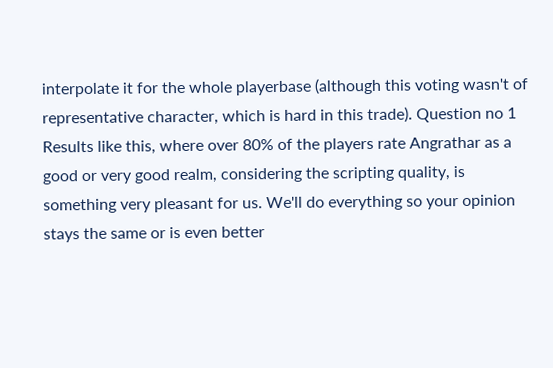interpolate it for the whole playerbase (although this voting wasn't of representative character, which is hard in this trade). Question no 1 Results like this, where over 80% of the players rate Angrathar as a good or very good realm, considering the scripting quality, is something very pleasant for us. We'll do everything so your opinion stays the same or is even better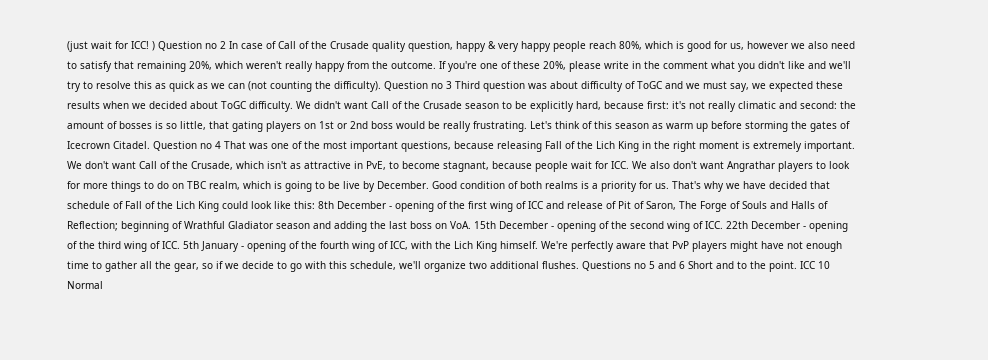(just wait for ICC! ) Question no 2 In case of Call of the Crusade quality question, happy & very happy people reach 80%, which is good for us, however we also need to satisfy that remaining 20%, which weren't really happy from the outcome. If you're one of these 20%, please write in the comment what you didn't like and we'll try to resolve this as quick as we can (not counting the difficulty). Question no 3 Third question was about difficulty of ToGC and we must say, we expected these results when we decided about ToGC difficulty. We didn't want Call of the Crusade season to be explicitly hard, because first: it's not really climatic and second: the amount of bosses is so little, that gating players on 1st or 2nd boss would be really frustrating. Let's think of this season as warm up before storming the gates of Icecrown Citadel. Question no 4 That was one of the most important questions, because releasing Fall of the Lich King in the right moment is extremely important. We don't want Call of the Crusade, which isn't as attractive in PvE, to become stagnant, because people wait for ICC. We also don't want Angrathar players to look for more things to do on TBC realm, which is going to be live by December. Good condition of both realms is a priority for us. That's why we have decided that schedule of Fall of the Lich King could look like this: 8th December - opening of the first wing of ICC and release of Pit of Saron, The Forge of Souls and Halls of Reflection; beginning of Wrathful Gladiator season and adding the last boss on VoA. 15th December - opening of the second wing of ICC. 22th December - opening of the third wing of ICC. 5th January - opening of the fourth wing of ICC, with the Lich King himself. We're perfectly aware that PvP players might have not enough time to gather all the gear, so if we decide to go with this schedule, we'll organize two additional flushes. Questions no 5 and 6 Short and to the point. ICC 10 Normal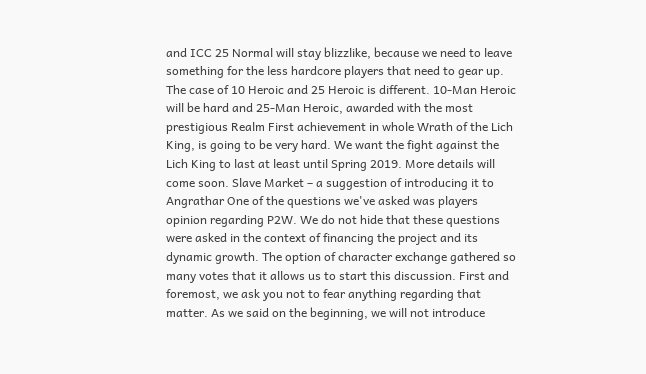and ICC 25 Normal will stay blizzlike, because we need to leave something for the less hardcore players that need to gear up. The case of 10 Heroic and 25 Heroic is different. 10-Man Heroic will be hard and 25-Man Heroic, awarded with the most prestigious Realm First achievement in whole Wrath of the Lich King, is going to be very hard. We want the fight against the Lich King to last at least until Spring 2019. More details will come soon. Slave Market – a suggestion of introducing it to Angrathar One of the questions we've asked was players opinion regarding P2W. We do not hide that these questions were asked in the context of financing the project and its dynamic growth. The option of character exchange gathered so many votes that it allows us to start this discussion. First and foremost, we ask you not to fear anything regarding that matter. As we said on the beginning, we will not introduce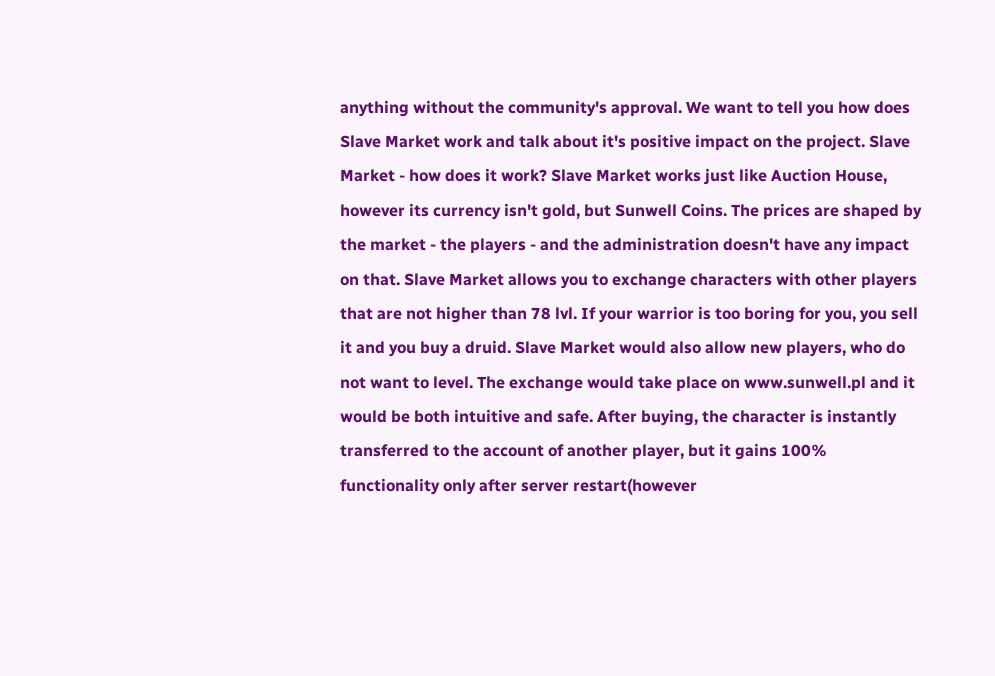anything without the community's approval. We want to tell you how does Slave Market work and talk about it's positive impact on the project. Slave Market - how does it work? Slave Market works just like Auction House, however its currency isn't gold, but Sunwell Coins. The prices are shaped by the market - the players - and the administration doesn't have any impact on that. Slave Market allows you to exchange characters with other players that are not higher than 78 lvl. If your warrior is too boring for you, you sell it and you buy a druid. Slave Market would also allow new players, who do not want to level. The exchange would take place on www.sunwell.pl and it would be both intuitive and safe. After buying, the character is instantly transferred to the account of another player, but it gains 100% functionality only after server restart(however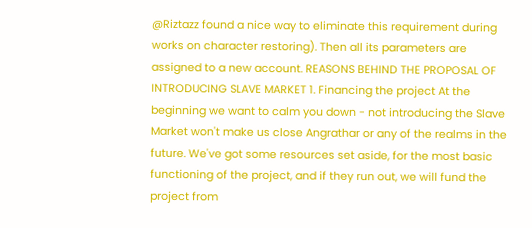@Riztazz found a nice way to eliminate this requirement during works on character restoring). Then all its parameters are assigned to a new account. REASONS BEHIND THE PROPOSAL OF INTRODUCING SLAVE MARKET 1. Financing the project At the beginning we want to calm you down - not introducing the Slave Market won't make us close Angrathar or any of the realms in the future. We've got some resources set aside, for the most basic functioning of the project, and if they run out, we will fund the project from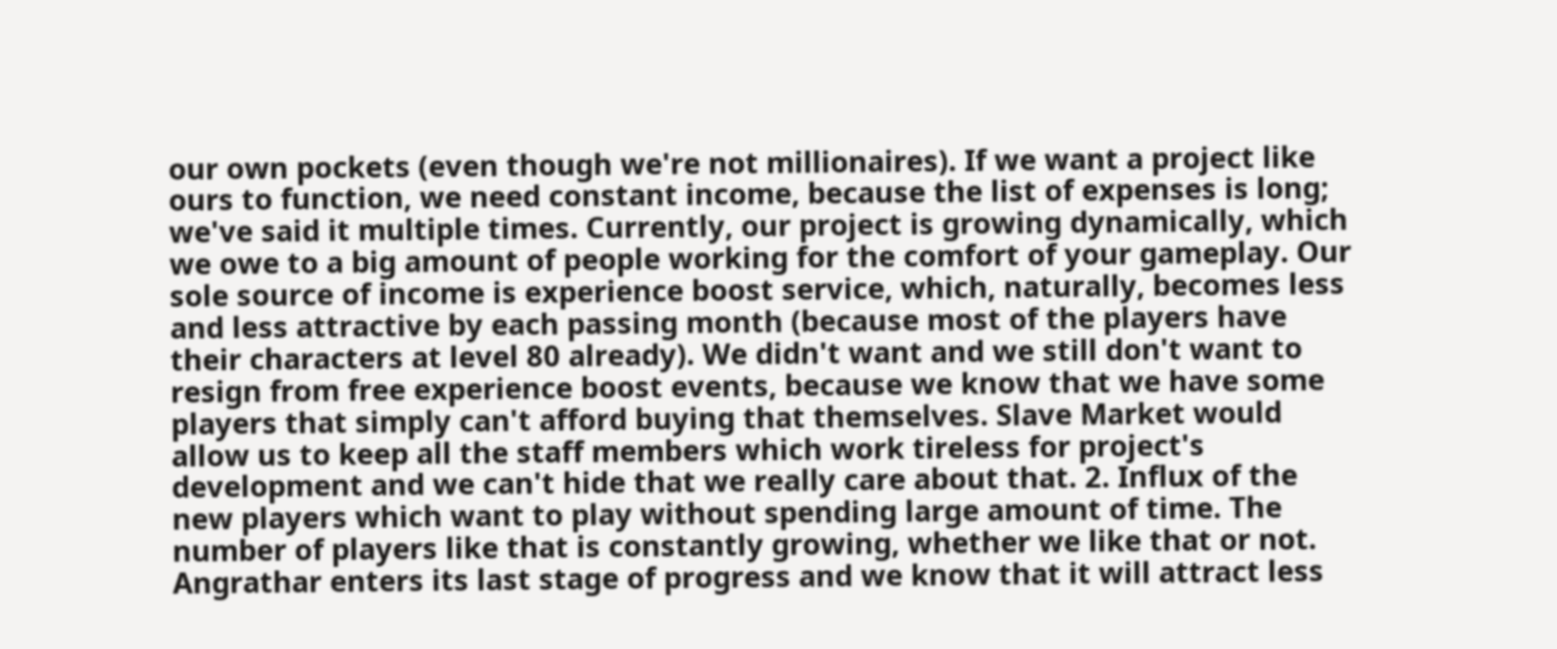our own pockets (even though we're not millionaires). If we want a project like ours to function, we need constant income, because the list of expenses is long; we've said it multiple times. Currently, our project is growing dynamically, which we owe to a big amount of people working for the comfort of your gameplay. Our sole source of income is experience boost service, which, naturally, becomes less and less attractive by each passing month (because most of the players have their characters at level 80 already). We didn't want and we still don't want to resign from free experience boost events, because we know that we have some players that simply can't afford buying that themselves. Slave Market would allow us to keep all the staff members which work tireless for project's development and we can't hide that we really care about that. 2. Influx of the new players which want to play without spending large amount of time. The number of players like that is constantly growing, whether we like that or not. Angrathar enters its last stage of progress and we know that it will attract less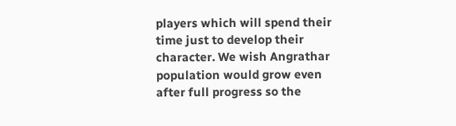players which will spend their time just to develop their character. We wish Angrathar population would grow even after full progress so the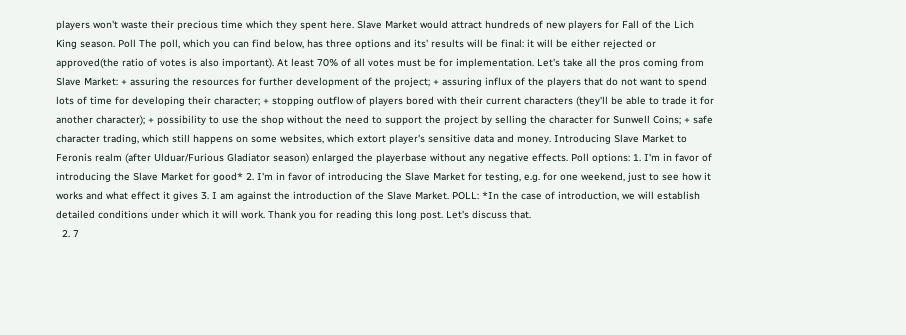players won't waste their precious time which they spent here. Slave Market would attract hundreds of new players for Fall of the Lich King season. Poll The poll, which you can find below, has three options and its' results will be final: it will be either rejected or approved(the ratio of votes is also important). At least 70% of all votes must be for implementation. Let's take all the pros coming from Slave Market: + assuring the resources for further development of the project; + assuring influx of the players that do not want to spend lots of time for developing their character; + stopping outflow of players bored with their current characters (they'll be able to trade it for another character); + possibility to use the shop without the need to support the project by selling the character for Sunwell Coins; + safe character trading, which still happens on some websites, which extort player's sensitive data and money. Introducing Slave Market to Feronis realm (after Ulduar/Furious Gladiator season) enlarged the playerbase without any negative effects. Poll options: 1. I'm in favor of introducing the Slave Market for good* 2. I'm in favor of introducing the Slave Market for testing, e.g. for one weekend, just to see how it works and what effect it gives 3. I am against the introduction of the Slave Market. POLL: *In the case of introduction, we will establish detailed conditions under which it will work. Thank you for reading this long post. Let's discuss that.
  2. 7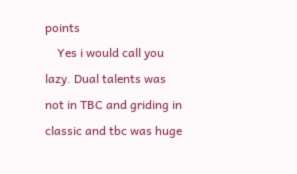points
    Yes i would call you lazy. Dual talents was not in TBC and griding in classic and tbc was huge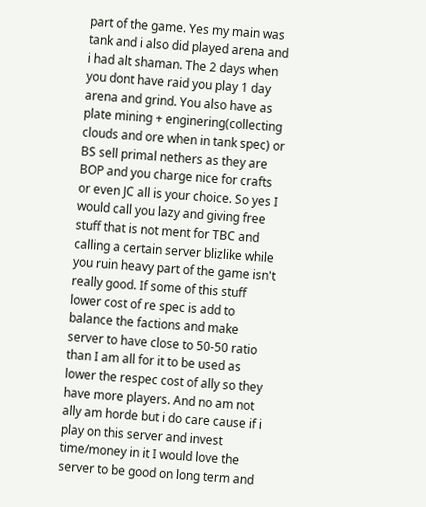part of the game. Yes my main was tank and i also did played arena and i had alt shaman. The 2 days when you dont have raid you play 1 day arena and grind. You also have as plate mining + enginering(collecting clouds and ore when in tank spec) or BS sell primal nethers as they are BOP and you charge nice for crafts or even JC all is your choice. So yes I would call you lazy and giving free stuff that is not ment for TBC and calling a certain server blizlike while you ruin heavy part of the game isn't really good. If some of this stuff lower cost of re spec is add to balance the factions and make server to have close to 50-50 ratio than I am all for it to be used as lower the respec cost of ally so they have more players. And no am not ally am horde but i do care cause if i play on this server and invest time/money in it I would love the server to be good on long term and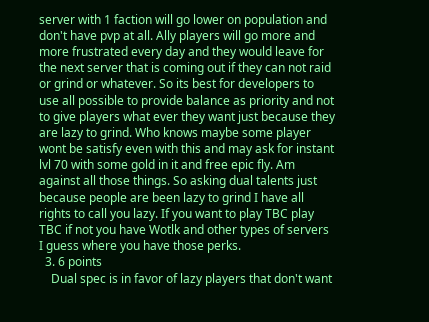server with 1 faction will go lower on population and don't have pvp at all. Ally players will go more and more frustrated every day and they would leave for the next server that is coming out if they can not raid or grind or whatever. So its best for developers to use all possible to provide balance as priority and not to give players what ever they want just because they are lazy to grind. Who knows maybe some player wont be satisfy even with this and may ask for instant lvl 70 with some gold in it and free epic fly. Am against all those things. So asking dual talents just because people are been lazy to grind I have all rights to call you lazy. If you want to play TBC play TBC if not you have Wotlk and other types of servers I guess where you have those perks.
  3. 6 points
    Dual spec is in favor of lazy players that don't want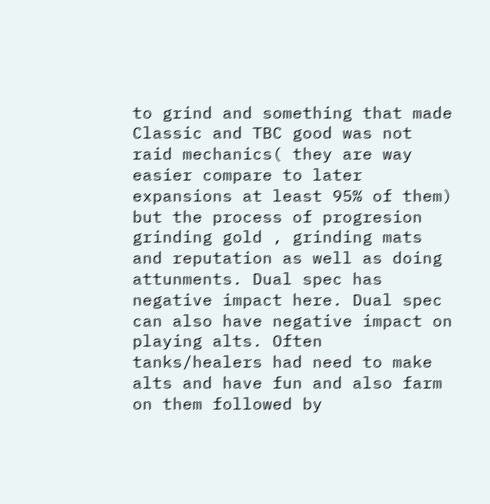to grind and something that made Classic and TBC good was not raid mechanics( they are way easier compare to later expansions at least 95% of them) but the process of progresion grinding gold , grinding mats and reputation as well as doing attunments. Dual spec has negative impact here. Dual spec can also have negative impact on playing alts. Often tanks/healers had need to make alts and have fun and also farm on them followed by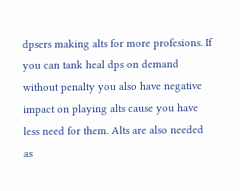dpsers making alts for more profesions. If you can tank heal dps on demand without penalty you also have negative impact on playing alts cause you have less need for them. Alts are also needed as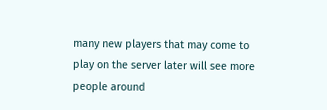many new players that may come to play on the server later will see more people around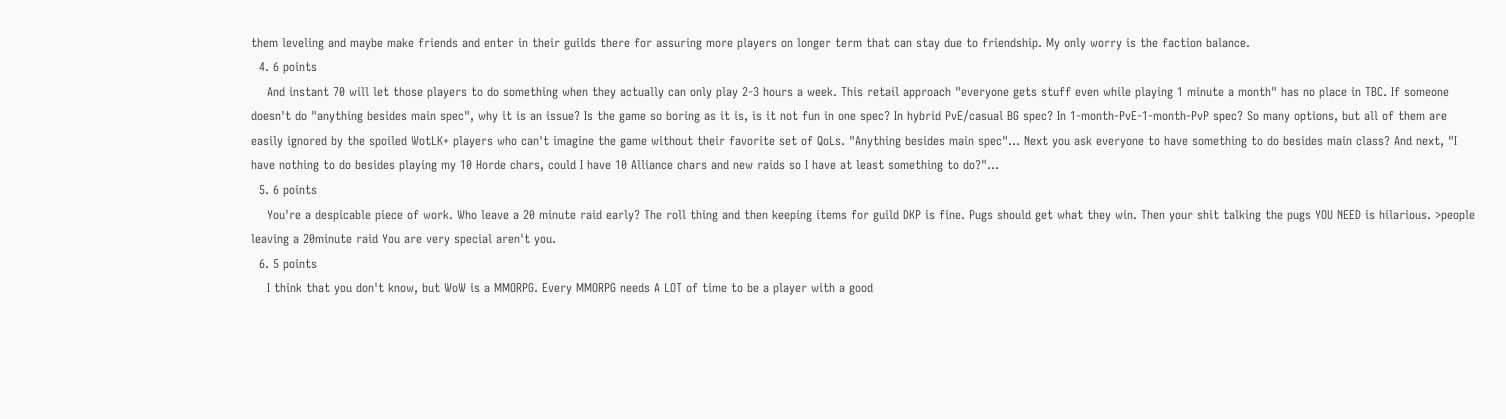them leveling and maybe make friends and enter in their guilds there for assuring more players on longer term that can stay due to friendship. My only worry is the faction balance.
  4. 6 points
    And instant 70 will let those players to do something when they actually can only play 2-3 hours a week. This retail approach "everyone gets stuff even while playing 1 minute a month" has no place in TBC. If someone doesn't do "anything besides main spec", why it is an issue? Is the game so boring as it is, is it not fun in one spec? In hybrid PvE/casual BG spec? In 1-month-PvE-1-month-PvP spec? So many options, but all of them are easily ignored by the spoiled WotLK+ players who can't imagine the game without their favorite set of QoLs. "Anything besides main spec"... Next you ask everyone to have something to do besides main class? And next, "I have nothing to do besides playing my 10 Horde chars, could I have 10 Alliance chars and new raids so I have at least something to do?"...
  5. 6 points
    You're a despicable piece of work. Who leave a 20 minute raid early? The roll thing and then keeping items for guild DKP is fine. Pugs should get what they win. Then your shit talking the pugs YOU NEED is hilarious. >people leaving a 20minute raid You are very special aren't you.
  6. 5 points
    I think that you don't know, but WoW is a MMORPG. Every MMORPG needs A LOT of time to be a player with a good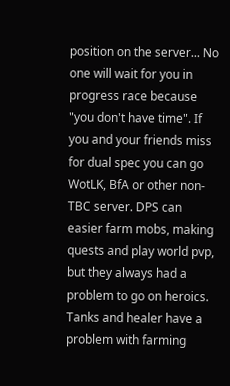position on the server... No one will wait for you in progress race because "you don't have time". If you and your friends miss for dual spec you can go WotLK, BfA or other non-TBC server. DPS can easier farm mobs, making quests and play world pvp, but they always had a problem to go on heroics. Tanks and healer have a problem with farming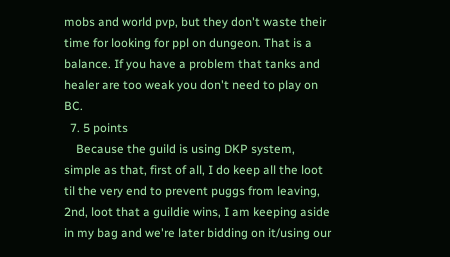mobs and world pvp, but they don't waste their time for looking for ppl on dungeon. That is a balance. If you have a problem that tanks and healer are too weak you don't need to play on BC.
  7. 5 points
    Because the guild is using DKP system, simple as that, first of all, I do keep all the loot til the very end to prevent puggs from leaving, 2nd, loot that a guildie wins, I am keeping aside in my bag and we're later bidding on it/using our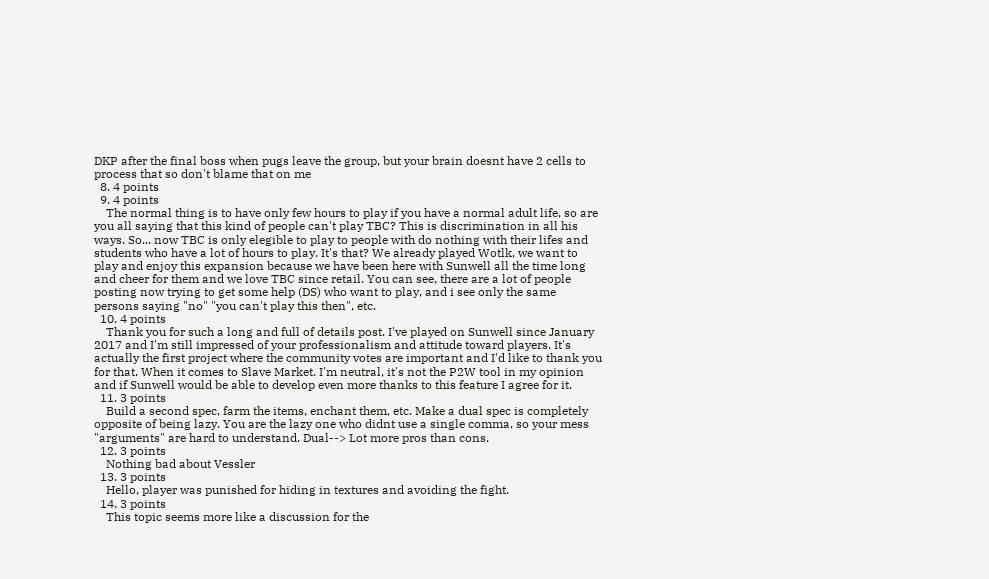DKP after the final boss when pugs leave the group, but your brain doesnt have 2 cells to process that so don't blame that on me
  8. 4 points
  9. 4 points
    The normal thing is to have only few hours to play if you have a normal adult life, so are you all saying that this kind of people can't play TBC? This is discrimination in all his ways. So... now TBC is only elegible to play to people with do nothing with their lifes and students who have a lot of hours to play. It's that? We already played Wotlk, we want to play and enjoy this expansion because we have been here with Sunwell all the time long and cheer for them and we love TBC since retail. You can see, there are a lot of people posting now trying to get some help (DS) who want to play, and i see only the same persons saying "no" "you can't play this then", etc.
  10. 4 points
    Thank you for such a long and full of details post. I've played on Sunwell since January 2017 and I'm still impressed of your professionalism and attitude toward players. It's actually the first project where the community votes are important and I'd like to thank you for that. When it comes to Slave Market. I'm neutral, it's not the P2W tool in my opinion and if Sunwell would be able to develop even more thanks to this feature I agree for it.
  11. 3 points
    Build a second spec, farm the items, enchant them, etc. Make a dual spec is completely opposite of being lazy. You are the lazy one who didnt use a single comma, so your mess "arguments" are hard to understand. Dual--> Lot more pros than cons.
  12. 3 points
    Nothing bad about Vessler
  13. 3 points
    Hello, player was punished for hiding in textures and avoiding the fight.
  14. 3 points
    This topic seems more like a discussion for the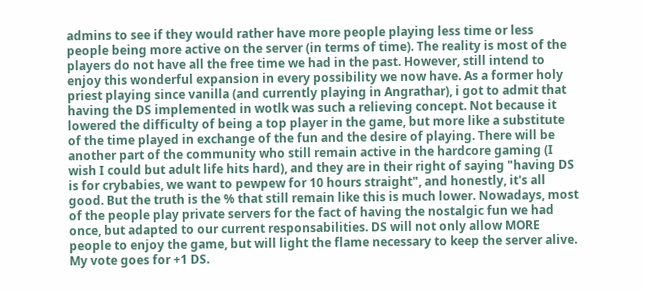admins to see if they would rather have more people playing less time or less people being more active on the server (in terms of time). The reality is most of the players do not have all the free time we had in the past. However, still intend to enjoy this wonderful expansion in every possibility we now have. As a former holy priest playing since vanilla (and currently playing in Angrathar), i got to admit that having the DS implemented in wotlk was such a relieving concept. Not because it lowered the difficulty of being a top player in the game, but more like a substitute of the time played in exchange of the fun and the desire of playing. There will be another part of the community who still remain active in the hardcore gaming (I wish I could but adult life hits hard), and they are in their right of saying "having DS is for crybabies, we want to pewpew for 10 hours straight", and honestly, it's all good. But the truth is the % that still remain like this is much lower. Nowadays, most of the people play private servers for the fact of having the nostalgic fun we had once, but adapted to our current responsabilities. DS will not only allow MORE people to enjoy the game, but will light the flame necessary to keep the server alive. My vote goes for +1 DS.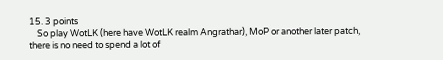15. 3 points
    So play WotLK (here have WotLK realm Angrathar), MoP or another later patch, there is no need to spend a lot of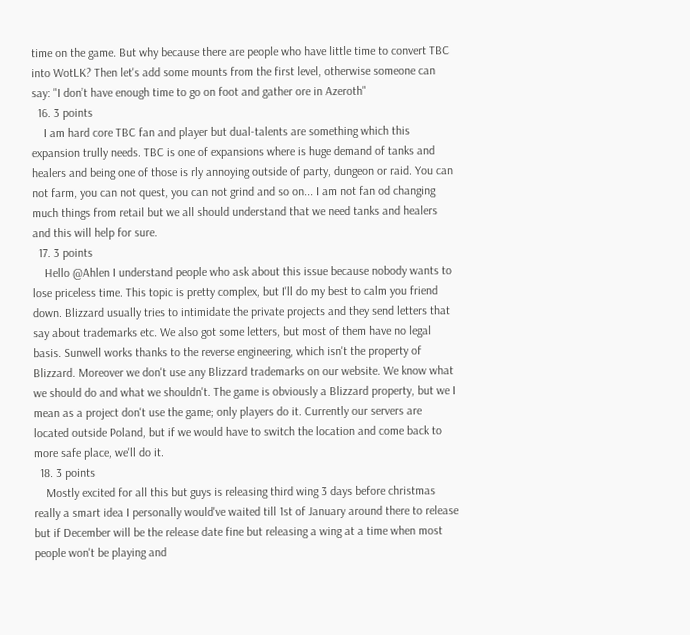time on the game. But why because there are people who have little time to convert TBC into WotLK? Then let's add some mounts from the first level, otherwise someone can say: "I don’t have enough time to go on foot and gather ore in Azeroth"
  16. 3 points
    I am hard core TBC fan and player but dual-talents are something which this expansion trully needs. TBC is one of expansions where is huge demand of tanks and healers and being one of those is rly annoying outside of party, dungeon or raid. You can not farm, you can not quest, you can not grind and so on... I am not fan od changing much things from retail but we all should understand that we need tanks and healers and this will help for sure.
  17. 3 points
    Hello @Ahlen I understand people who ask about this issue because nobody wants to lose priceless time. This topic is pretty complex, but I'll do my best to calm you friend down. Blizzard usually tries to intimidate the private projects and they send letters that say about trademarks etc. We also got some letters, but most of them have no legal basis. Sunwell works thanks to the reverse engineering, which isn't the property of Blizzard. Moreover we don't use any Blizzard trademarks on our website. We know what we should do and what we shouldn't. The game is obviously a Blizzard property, but we I mean as a project don't use the game; only players do it. Currently our servers are located outside Poland, but if we would have to switch the location and come back to more safe place, we'll do it.
  18. 3 points
    Mostly excited for all this but guys is releasing third wing 3 days before christmas really a smart idea I personally would've waited till 1st of January around there to release but if December will be the release date fine but releasing a wing at a time when most people won't be playing and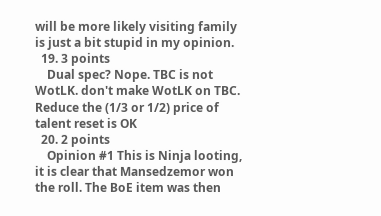will be more likely visiting family is just a bit stupid in my opinion.
  19. 3 points
    Dual spec? Nope. TBC is not WotLK. don't make WotLK on TBC. Reduce the (1/3 or 1/2) price of talent reset is OK
  20. 2 points
    Opinion #1 This is Ninja looting, it is clear that Mansedzemor won the roll. The BoE item was then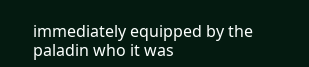immediately equipped by the paladin who it was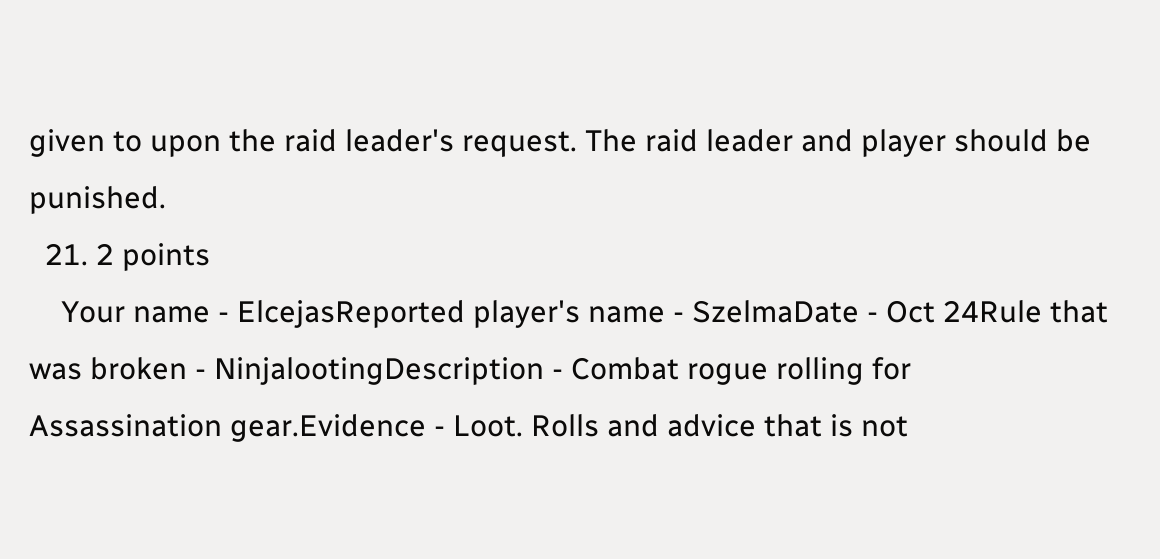given to upon the raid leader's request. The raid leader and player should be punished.
  21. 2 points
    Your name - ElcejasReported player's name - SzelmaDate - Oct 24Rule that was broken - NinjalootingDescription - Combat rogue rolling for Assassination gear.Evidence - Loot. Rolls and advice that is not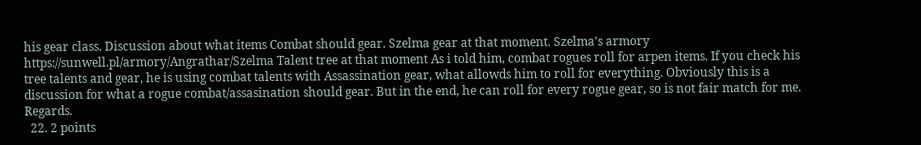his gear class. Discussion about what items Combat should gear. Szelma gear at that moment. Szelma's armory https://sunwell.pl/armory/Angrathar/Szelma Talent tree at that moment As i told him, combat rogues roll for arpen items. If you check his tree talents and gear, he is using combat talents with Assassination gear, what allowds him to roll for everything. Obviously this is a discussion for what a rogue combat/assasination should gear. But in the end, he can roll for every rogue gear, so is not fair match for me. Regards.
  22. 2 points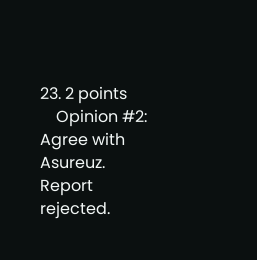23. 2 points
    Opinion #2: Agree with Asureuz. Report rejected.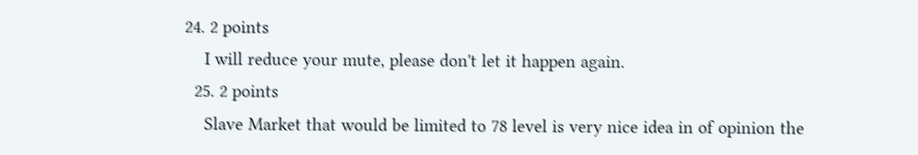24. 2 points
    I will reduce your mute, please don't let it happen again.
  25. 2 points
    Slave Market that would be limited to 78 level is very nice idea in of opinion the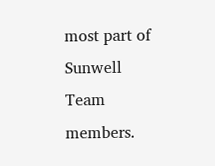most part of Sunwell Team members.